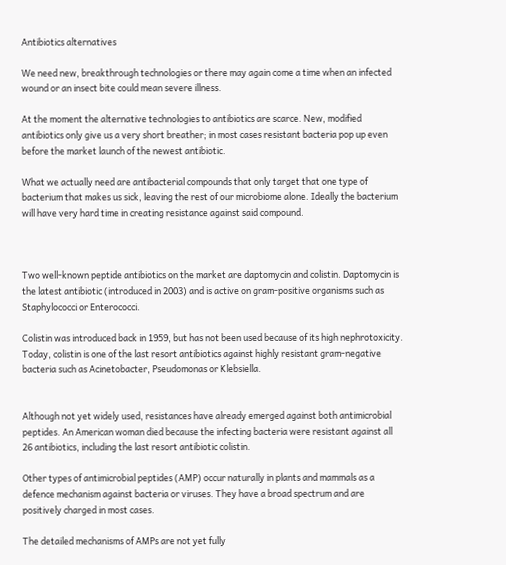Antibiotics alternatives

We need new, breakthrough technologies or there may again come a time when an infected wound or an insect bite could mean severe illness.

At the moment the alternative technologies to antibiotics are scarce. New, modified antibiotics only give us a very short breather; in most cases resistant bacteria pop up even before the market launch of the newest antibiotic.

What we actually need are antibacterial compounds that only target that one type of bacterium that makes us sick, leaving the rest of our microbiome alone. Ideally the bacterium will have very hard time in creating resistance against said compound.



Two well-known peptide antibiotics on the market are daptomycin and colistin. Daptomycin is the latest antibiotic (introduced in 2003) and is active on gram-positive organisms such as Staphylococci or Enterococci.

Colistin was introduced back in 1959, but has not been used because of its high nephrotoxicity. Today, colistin is one of the last resort antibiotics against highly resistant gram-negative bacteria such as Acinetobacter, Pseudomonas or Klebsiella.


Although not yet widely used, resistances have already emerged against both antimicrobial peptides. An American woman died because the infecting bacteria were resistant against all 26 antibiotics, including the last resort antibiotic colistin.

Other types of antimicrobial peptides (AMP) occur naturally in plants and mammals as a defence mechanism against bacteria or viruses. They have a broad spectrum and are positively charged in most cases.

The detailed mechanisms of AMPs are not yet fully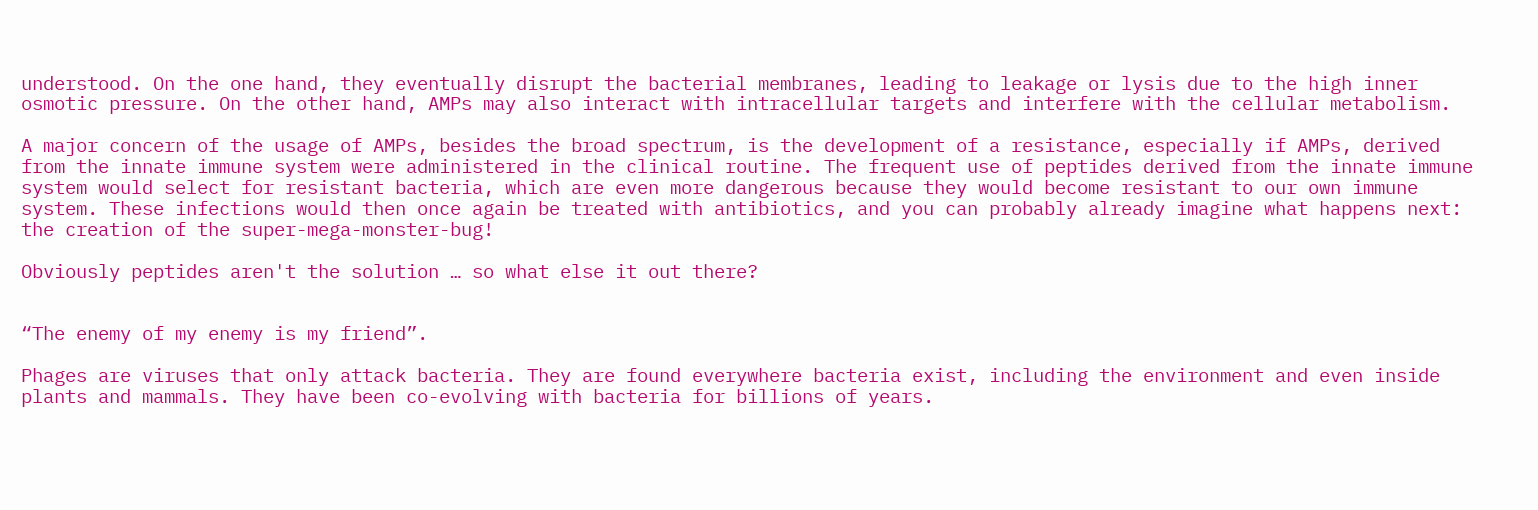understood. On the one hand, they eventually disrupt the bacterial membranes, leading to leakage or lysis due to the high inner osmotic pressure. On the other hand, AMPs may also interact with intracellular targets and interfere with the cellular metabolism.

A major concern of the usage of AMPs, besides the broad spectrum, is the development of a resistance, especially if AMPs, derived from the innate immune system were administered in the clinical routine. The frequent use of peptides derived from the innate immune system would select for resistant bacteria, which are even more dangerous because they would become resistant to our own immune system. These infections would then once again be treated with antibiotics, and you can probably already imagine what happens next: the creation of the super-mega-monster-bug!

Obviously peptides aren't the solution … so what else it out there?


“The enemy of my enemy is my friend”.

Phages are viruses that only attack bacteria. They are found everywhere bacteria exist, including the environment and even inside plants and mammals. They have been co-evolving with bacteria for billions of years.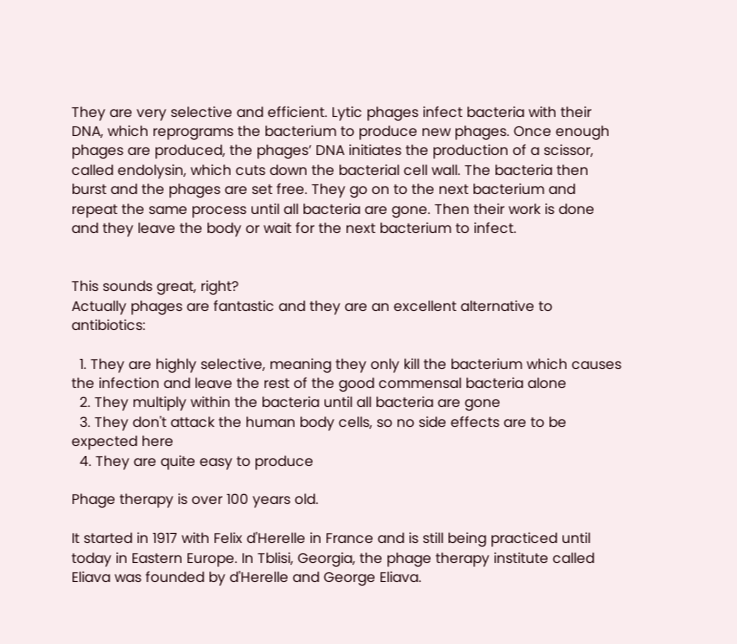They are very selective and efficient. Lytic phages infect bacteria with their DNA, which reprograms the bacterium to produce new phages. Once enough phages are produced, the phages’ DNA initiates the production of a scissor, called endolysin, which cuts down the bacterial cell wall. The bacteria then burst and the phages are set free. They go on to the next bacterium and repeat the same process until all bacteria are gone. Then their work is done and they leave the body or wait for the next bacterium to infect.


This sounds great, right?
Actually phages are fantastic and they are an excellent alternative to antibiotics:

  1. They are highly selective, meaning they only kill the bacterium which causes the infection and leave the rest of the good commensal bacteria alone
  2. They multiply within the bacteria until all bacteria are gone
  3. They don't attack the human body cells, so no side effects are to be expected here
  4. They are quite easy to produce

Phage therapy is over 100 years old.

It started in 1917 with Felix d'Herelle in France and is still being practiced until today in Eastern Europe. In Tblisi, Georgia, the phage therapy institute called Eliava was founded by d'Herelle and George Eliava.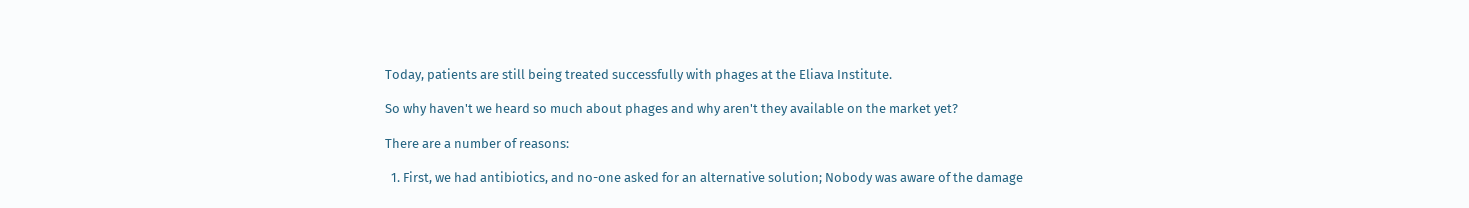Today, patients are still being treated successfully with phages at the Eliava Institute.

So why haven't we heard so much about phages and why aren't they available on the market yet?

There are a number of reasons:

  1. First, we had antibiotics, and no-one asked for an alternative solution; Nobody was aware of the damage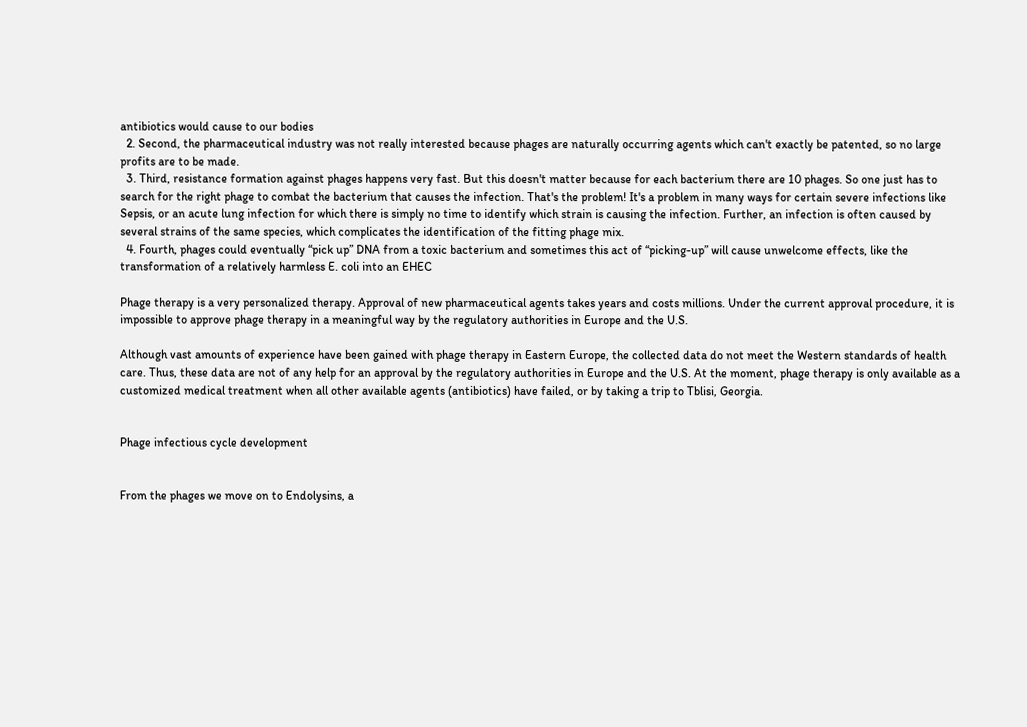antibiotics would cause to our bodies
  2. Second, the pharmaceutical industry was not really interested because phages are naturally occurring agents which can't exactly be patented, so no large profits are to be made.
  3. Third, resistance formation against phages happens very fast. But this doesn't matter because for each bacterium there are 10 phages. So one just has to search for the right phage to combat the bacterium that causes the infection. That's the problem! It's a problem in many ways for certain severe infections like Sepsis, or an acute lung infection for which there is simply no time to identify which strain is causing the infection. Further, an infection is often caused by several strains of the same species, which complicates the identification of the fitting phage mix.
  4. Fourth, phages could eventually “pick up” DNA from a toxic bacterium and sometimes this act of “picking-up” will cause unwelcome effects, like the transformation of a relatively harmless E. coli into an EHEC

Phage therapy is a very personalized therapy. Approval of new pharmaceutical agents takes years and costs millions. Under the current approval procedure, it is impossible to approve phage therapy in a meaningful way by the regulatory authorities in Europe and the U.S.

Although vast amounts of experience have been gained with phage therapy in Eastern Europe, the collected data do not meet the Western standards of health care. Thus, these data are not of any help for an approval by the regulatory authorities in Europe and the U.S. At the moment, phage therapy is only available as a customized medical treatment when all other available agents (antibiotics) have failed, or by taking a trip to Tblisi, Georgia.


Phage infectious cycle development


From the phages we move on to Endolysins, a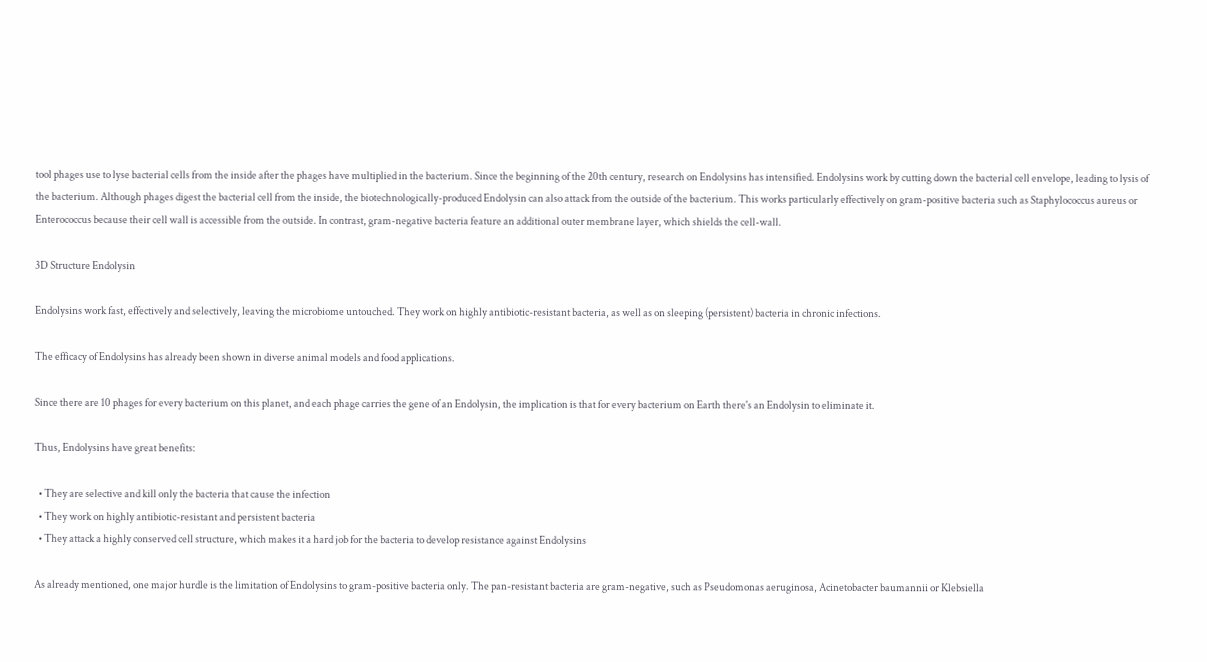tool phages use to lyse bacterial cells from the inside after the phages have multiplied in the bacterium. Since the beginning of the 20th century, research on Endolysins has intensified. Endolysins work by cutting down the bacterial cell envelope, leading to lysis of the bacterium. Although phages digest the bacterial cell from the inside, the biotechnologically-produced Endolysin can also attack from the outside of the bacterium. This works particularly effectively on gram-positive bacteria such as Staphylococcus aureus or Enterococcus because their cell wall is accessible from the outside. In contrast, gram-negative bacteria feature an additional outer membrane layer, which shields the cell-wall.

3D Structure Endolysin

Endolysins work fast, effectively and selectively, leaving the microbiome untouched. They work on highly antibiotic-resistant bacteria, as well as on sleeping (persistent) bacteria in chronic infections.

The efficacy of Endolysins has already been shown in diverse animal models and food applications.

Since there are 10 phages for every bacterium on this planet, and each phage carries the gene of an Endolysin, the implication is that for every bacterium on Earth there's an Endolysin to eliminate it.

Thus, Endolysins have great benefits:

  • They are selective and kill only the bacteria that cause the infection
  • They work on highly antibiotic-resistant and persistent bacteria
  • They attack a highly conserved cell structure, which makes it a hard job for the bacteria to develop resistance against Endolysins

As already mentioned, one major hurdle is the limitation of Endolysins to gram-positive bacteria only. The pan-resistant bacteria are gram-negative, such as Pseudomonas aeruginosa, Acinetobacter baumannii or Klebsiella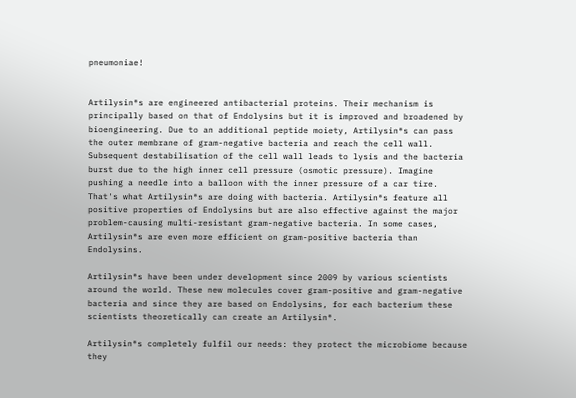pneumoniae!


Artilysin®s are engineered antibacterial proteins. Their mechanism is principally based on that of Endolysins but it is improved and broadened by bioengineering. Due to an additional peptide moiety, Artilysin®s can pass the outer membrane of gram-negative bacteria and reach the cell wall. Subsequent destabilisation of the cell wall leads to lysis and the bacteria burst due to the high inner cell pressure (osmotic pressure). Imagine pushing a needle into a balloon with the inner pressure of a car tire. That's what Artilysin®s are doing with bacteria. Artilysin®s feature all positive properties of Endolysins but are also effective against the major problem-causing multi-resistant gram-negative bacteria. In some cases, Artilysin®s are even more efficient on gram-positive bacteria than Endolysins.

Artilysin®s have been under development since 2009 by various scientists around the world. These new molecules cover gram-positive and gram-negative bacteria and since they are based on Endolysins, for each bacterium these scientists theoretically can create an Artilysin®.

Artilysin®s completely fulfil our needs: they protect the microbiome because they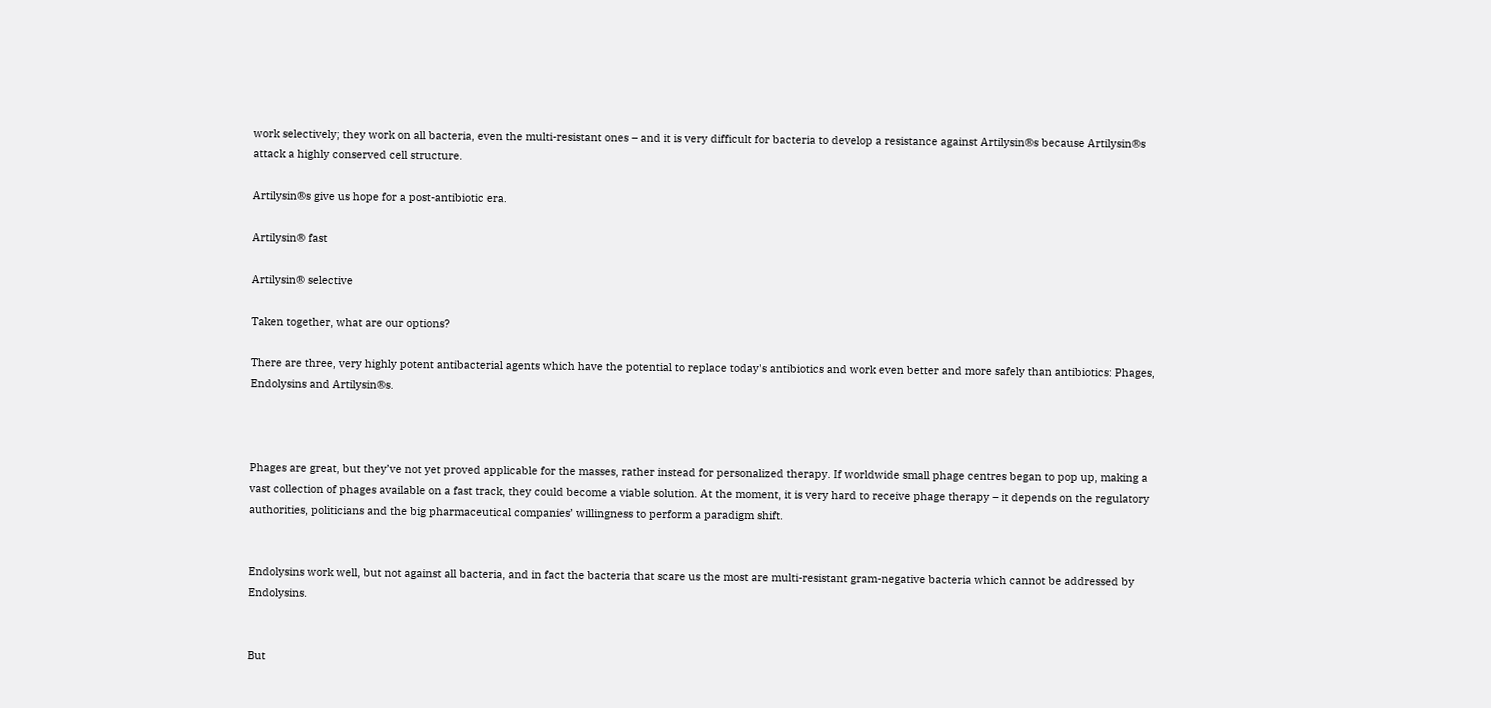work selectively; they work on all bacteria, even the multi-resistant ones – and it is very difficult for bacteria to develop a resistance against Artilysin®s because Artilysin®s attack a highly conserved cell structure.

Artilysin®s give us hope for a post-antibiotic era.

Artilysin® fast

Artilysin® selective

Taken together, what are our options?

There are three, very highly potent antibacterial agents which have the potential to replace today's antibiotics and work even better and more safely than antibiotics: Phages, Endolysins and Artilysin®s.



Phages are great, but they’ve not yet proved applicable for the masses, rather instead for personalized therapy. If worldwide small phage centres began to pop up, making a vast collection of phages available on a fast track, they could become a viable solution. At the moment, it is very hard to receive phage therapy – it depends on the regulatory authorities, politicians and the big pharmaceutical companies’ willingness to perform a paradigm shift.


Endolysins work well, but not against all bacteria, and in fact the bacteria that scare us the most are multi-resistant gram-negative bacteria which cannot be addressed by Endolysins.


But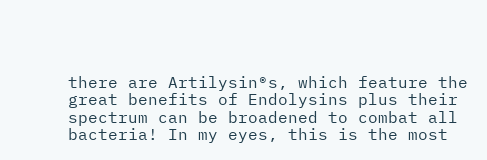there are Artilysin®s, which feature the great benefits of Endolysins plus their spectrum can be broadened to combat all bacteria! In my eyes, this is the most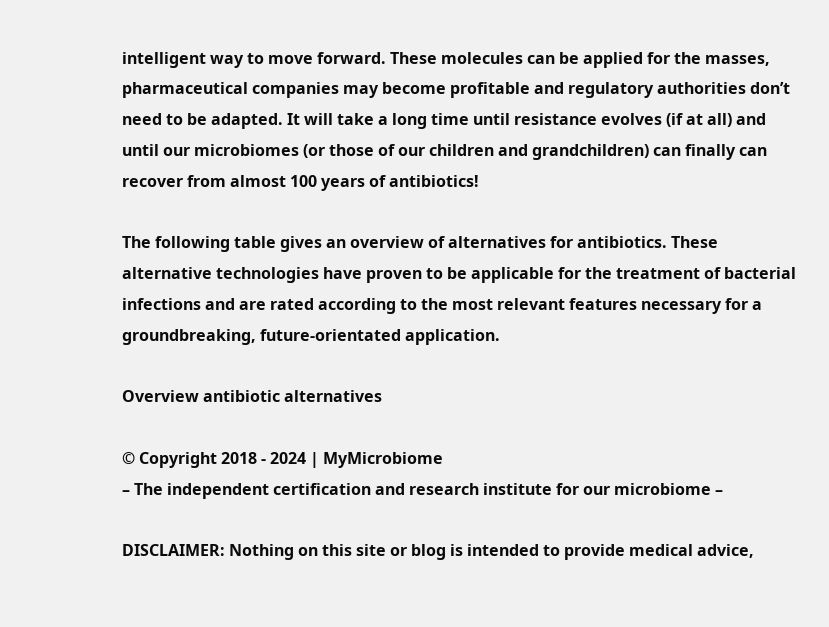intelligent way to move forward. These molecules can be applied for the masses, pharmaceutical companies may become profitable and regulatory authorities don’t need to be adapted. It will take a long time until resistance evolves (if at all) and until our microbiomes (or those of our children and grandchildren) can finally can recover from almost 100 years of antibiotics!

The following table gives an overview of alternatives for antibiotics. These alternative technologies have proven to be applicable for the treatment of bacterial infections and are rated according to the most relevant features necessary for a groundbreaking, future-orientated application.

Overview antibiotic alternatives

© Copyright 2018 - 2024 | MyMicrobiome
– The independent certification and research institute for our microbiome –

DISCLAIMER: Nothing on this site or blog is intended to provide medical advice,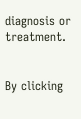diagnosis or treatment.


By clicking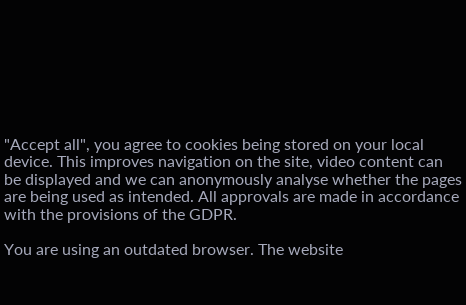"Accept all", you agree to cookies being stored on your local device. This improves navigation on the site, video content can be displayed and we can anonymously analyse whether the pages are being used as intended. All approvals are made in accordance with the provisions of the GDPR.

You are using an outdated browser. The website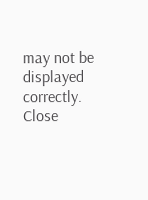may not be displayed correctly. Close